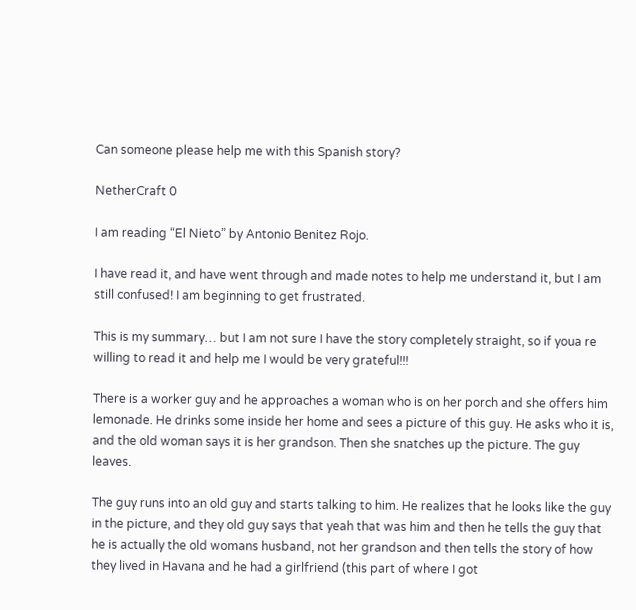Can someone please help me with this Spanish story?

NetherCraft 0

I am reading “El Nieto” by Antonio Benitez Rojo.

I have read it, and have went through and made notes to help me understand it, but I am still confused! I am beginning to get frustrated.

This is my summary… but I am not sure I have the story completely straight, so if youa re willing to read it and help me I would be very grateful!!!

There is a worker guy and he approaches a woman who is on her porch and she offers him lemonade. He drinks some inside her home and sees a picture of this guy. He asks who it is, and the old woman says it is her grandson. Then she snatches up the picture. The guy leaves.

The guy runs into an old guy and starts talking to him. He realizes that he looks like the guy in the picture, and they old guy says that yeah that was him and then he tells the guy that he is actually the old womans husband, not her grandson and then tells the story of how they lived in Havana and he had a girlfriend (this part of where I got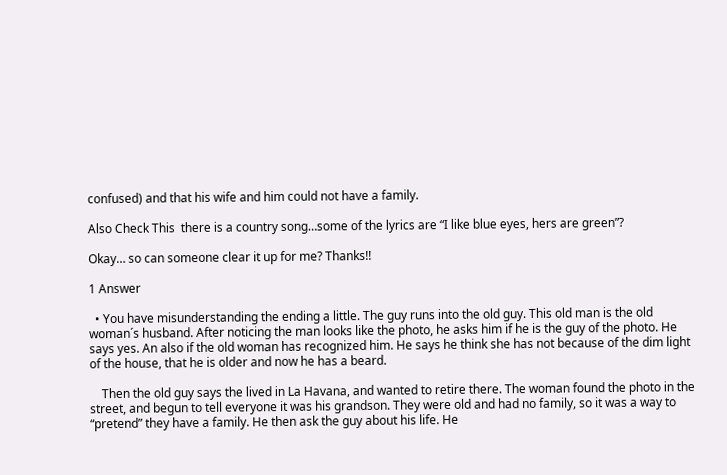confused) and that his wife and him could not have a family.

Also Check This  there is a country song…some of the lyrics are “I like blue eyes, hers are green”?

Okay… so can someone clear it up for me? Thanks!!

1 Answer

  • You have misunderstanding the ending a little. The guy runs into the old guy. This old man is the old woman´s husband. After noticing the man looks like the photo, he asks him if he is the guy of the photo. He says yes. An also if the old woman has recognized him. He says he think she has not because of the dim light of the house, that he is older and now he has a beard.

    Then the old guy says the lived in La Havana, and wanted to retire there. The woman found the photo in the street, and begun to tell everyone it was his grandson. They were old and had no family, so it was a way to “pretend” they have a family. He then ask the guy about his life. He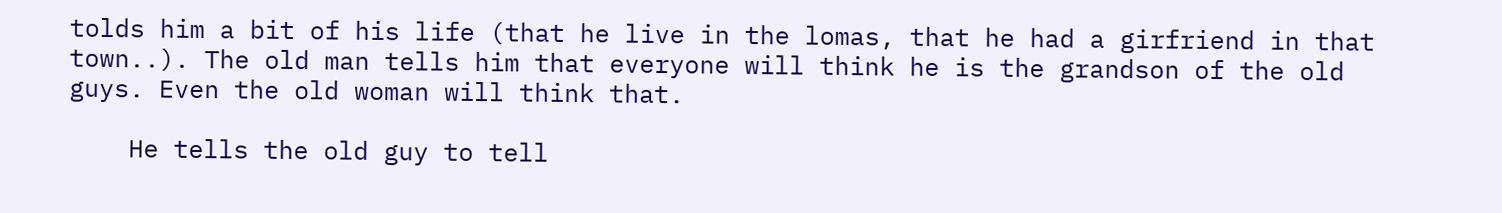tolds him a bit of his life (that he live in the lomas, that he had a girfriend in that town..). The old man tells him that everyone will think he is the grandson of the old guys. Even the old woman will think that.

    He tells the old guy to tell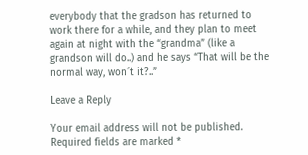everybody that the gradson has returned to work there for a while, and they plan to meet again at night with the “grandma” (like a grandson will do..) and he says “That will be the normal way, won´t it?..”

Leave a Reply

Your email address will not be published. Required fields are marked *